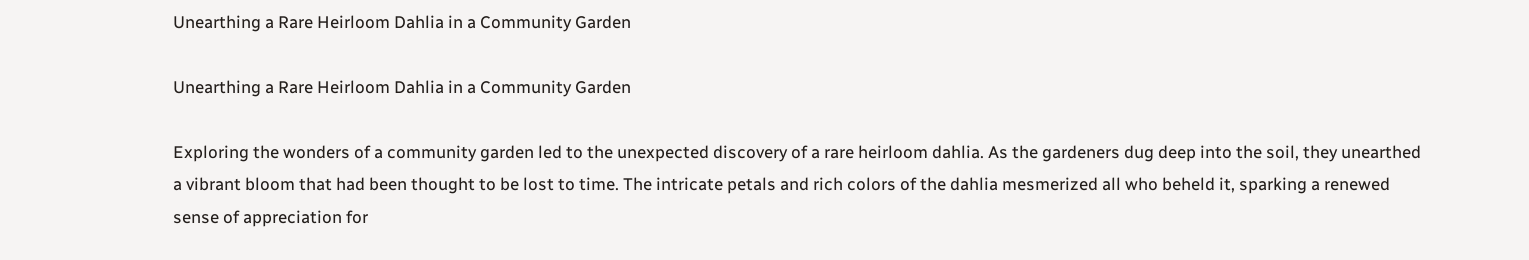Unearthing a Rare Heirloom Dahlia in a Community Garden

Unearthing a Rare Heirloom Dahlia in a Community Garden

Exploring the wonders of a community garden led to the unexpected discovery of a rare heirloom dahlia. As the gardeners dug deep into the soil, they unearthed a vibrant bloom that had been thought to be lost to time. The intricate petals and rich colors of the dahlia mesmerized all who beheld it, sparking a renewed sense of appreciation for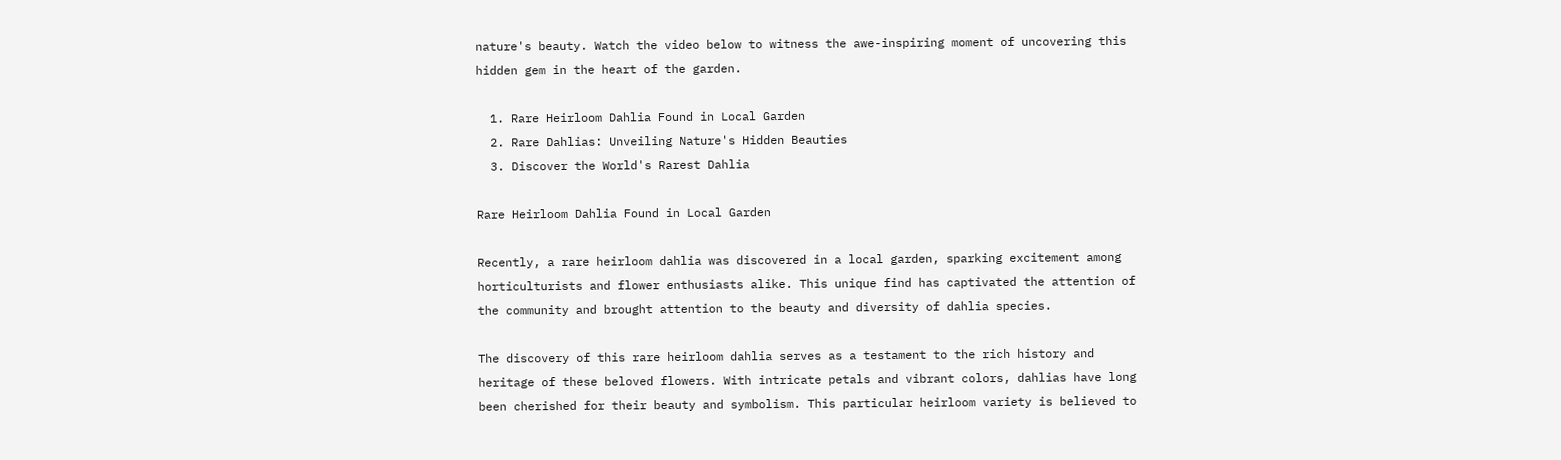nature's beauty. Watch the video below to witness the awe-inspiring moment of uncovering this hidden gem in the heart of the garden.

  1. Rare Heirloom Dahlia Found in Local Garden
  2. Rare Dahlias: Unveiling Nature's Hidden Beauties
  3. Discover the World's Rarest Dahlia

Rare Heirloom Dahlia Found in Local Garden

Recently, a rare heirloom dahlia was discovered in a local garden, sparking excitement among horticulturists and flower enthusiasts alike. This unique find has captivated the attention of the community and brought attention to the beauty and diversity of dahlia species.

The discovery of this rare heirloom dahlia serves as a testament to the rich history and heritage of these beloved flowers. With intricate petals and vibrant colors, dahlias have long been cherished for their beauty and symbolism. This particular heirloom variety is believed to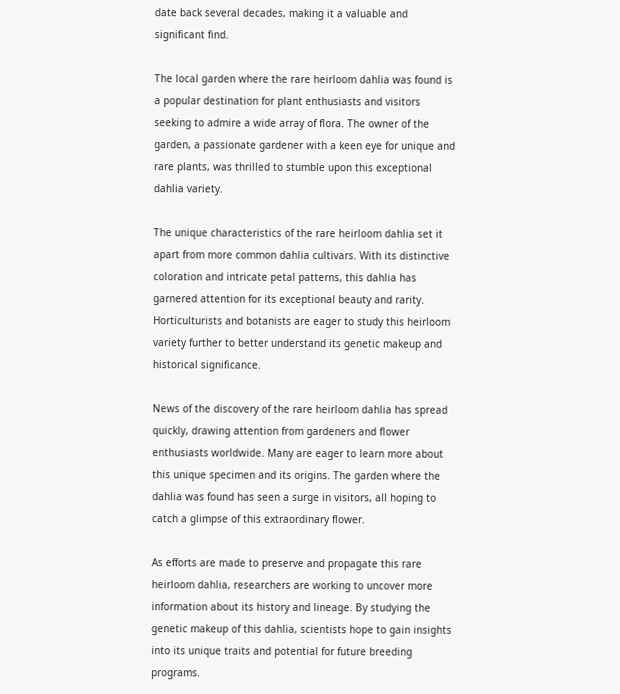date back several decades, making it a valuable and significant find.

The local garden where the rare heirloom dahlia was found is a popular destination for plant enthusiasts and visitors seeking to admire a wide array of flora. The owner of the garden, a passionate gardener with a keen eye for unique and rare plants, was thrilled to stumble upon this exceptional dahlia variety.

The unique characteristics of the rare heirloom dahlia set it apart from more common dahlia cultivars. With its distinctive coloration and intricate petal patterns, this dahlia has garnered attention for its exceptional beauty and rarity. Horticulturists and botanists are eager to study this heirloom variety further to better understand its genetic makeup and historical significance.

News of the discovery of the rare heirloom dahlia has spread quickly, drawing attention from gardeners and flower enthusiasts worldwide. Many are eager to learn more about this unique specimen and its origins. The garden where the dahlia was found has seen a surge in visitors, all hoping to catch a glimpse of this extraordinary flower.

As efforts are made to preserve and propagate this rare heirloom dahlia, researchers are working to uncover more information about its history and lineage. By studying the genetic makeup of this dahlia, scientists hope to gain insights into its unique traits and potential for future breeding programs.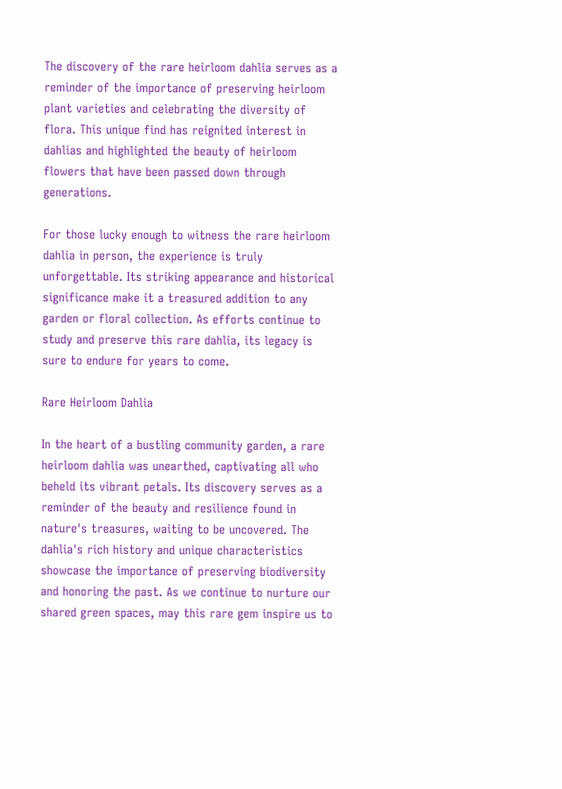The discovery of the rare heirloom dahlia serves as a reminder of the importance of preserving heirloom plant varieties and celebrating the diversity of flora. This unique find has reignited interest in dahlias and highlighted the beauty of heirloom flowers that have been passed down through generations.

For those lucky enough to witness the rare heirloom dahlia in person, the experience is truly unforgettable. Its striking appearance and historical significance make it a treasured addition to any garden or floral collection. As efforts continue to study and preserve this rare dahlia, its legacy is sure to endure for years to come.

Rare Heirloom Dahlia

In the heart of a bustling community garden, a rare heirloom dahlia was unearthed, captivating all who beheld its vibrant petals. Its discovery serves as a reminder of the beauty and resilience found in nature's treasures, waiting to be uncovered. The dahlia's rich history and unique characteristics showcase the importance of preserving biodiversity and honoring the past. As we continue to nurture our shared green spaces, may this rare gem inspire us to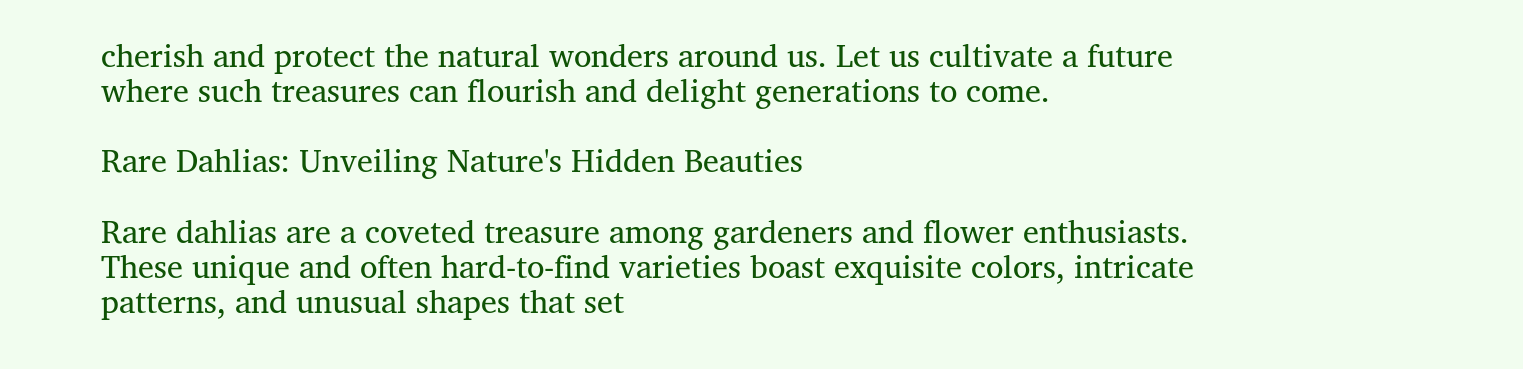cherish and protect the natural wonders around us. Let us cultivate a future where such treasures can flourish and delight generations to come.

Rare Dahlias: Unveiling Nature's Hidden Beauties

Rare dahlias are a coveted treasure among gardeners and flower enthusiasts. These unique and often hard-to-find varieties boast exquisite colors, intricate patterns, and unusual shapes that set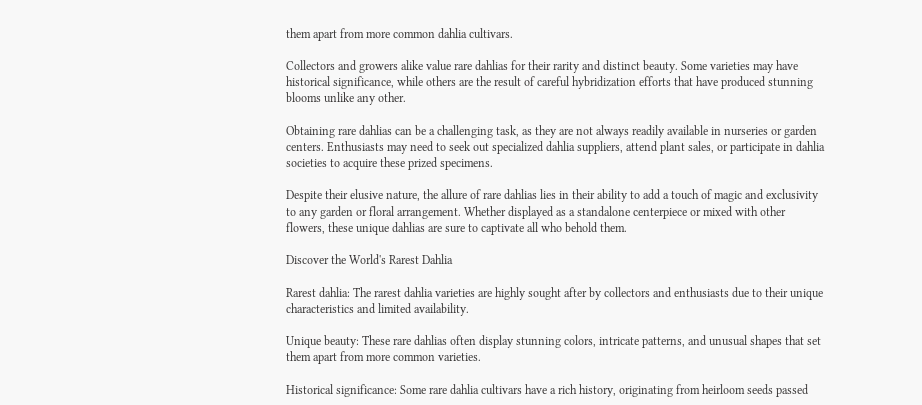them apart from more common dahlia cultivars.

Collectors and growers alike value rare dahlias for their rarity and distinct beauty. Some varieties may have historical significance, while others are the result of careful hybridization efforts that have produced stunning blooms unlike any other.

Obtaining rare dahlias can be a challenging task, as they are not always readily available in nurseries or garden centers. Enthusiasts may need to seek out specialized dahlia suppliers, attend plant sales, or participate in dahlia societies to acquire these prized specimens.

Despite their elusive nature, the allure of rare dahlias lies in their ability to add a touch of magic and exclusivity to any garden or floral arrangement. Whether displayed as a standalone centerpiece or mixed with other flowers, these unique dahlias are sure to captivate all who behold them.

Discover the World's Rarest Dahlia

Rarest dahlia: The rarest dahlia varieties are highly sought after by collectors and enthusiasts due to their unique characteristics and limited availability.

Unique beauty: These rare dahlias often display stunning colors, intricate patterns, and unusual shapes that set them apart from more common varieties.

Historical significance: Some rare dahlia cultivars have a rich history, originating from heirloom seeds passed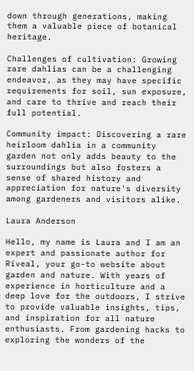down through generations, making them a valuable piece of botanical heritage.

Challenges of cultivation: Growing rare dahlias can be a challenging endeavor, as they may have specific requirements for soil, sun exposure, and care to thrive and reach their full potential.

Community impact: Discovering a rare heirloom dahlia in a community garden not only adds beauty to the surroundings but also fosters a sense of shared history and appreciation for nature's diversity among gardeners and visitors alike.

Laura Anderson

Hello, my name is Laura and I am an expert and passionate author for Riveal, your go-to website about garden and nature. With years of experience in horticulture and a deep love for the outdoors, I strive to provide valuable insights, tips, and inspiration for all nature enthusiasts. From gardening hacks to exploring the wonders of the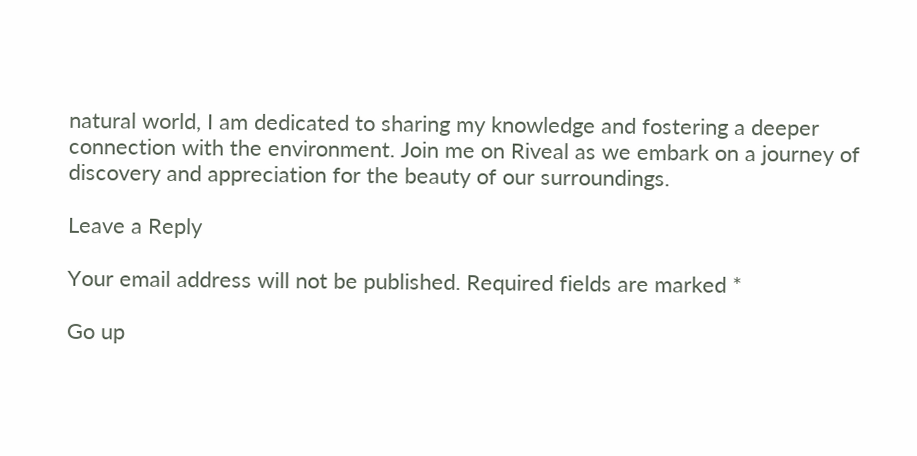natural world, I am dedicated to sharing my knowledge and fostering a deeper connection with the environment. Join me on Riveal as we embark on a journey of discovery and appreciation for the beauty of our surroundings.

Leave a Reply

Your email address will not be published. Required fields are marked *

Go up